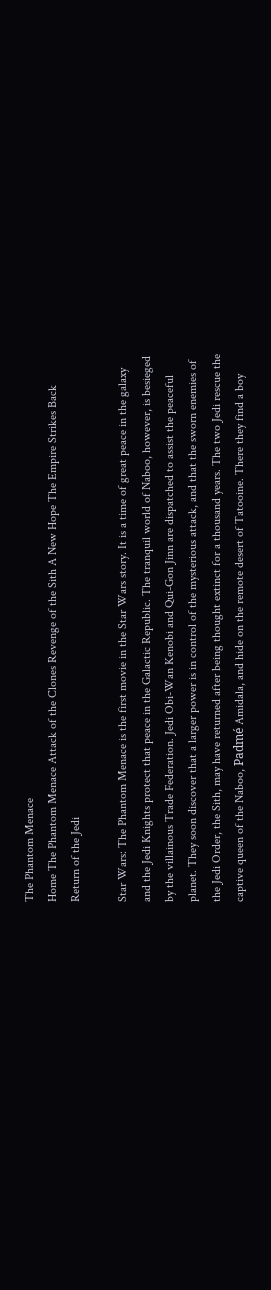The Phantom Menace
Home The Phantom Menace Attack of the Clones Revenge of the Sith A New Hope The Empire Strikes Back Return of the Jedi

Star Wars: The Phantom Menace is the first movie in the Star Wars story. It is a time of great peace in the galaxy and the Jedi Knights protect that peace in the Galactic Republic. The tranquil world of Naboo, however, is besieged by the villainous Trade Federation. Jedi Obi-Wan Kenobi and Qui-Gon Jinn are dispatched to assist the peaceful planet. They soon discover that a larger power is in control of the mysterious attack, and that the sworn enemies of the Jedi Order, the Sith, may have returned after being thought extinct for a thousand years. The two Jedi rescue the captive queen of the Naboo, Padmé Amidala, and hide on the remote desert of Tatooine. There they find a boy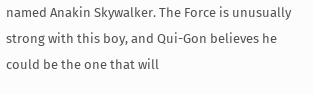named Anakin Skywalker. The Force is unusually strong with this boy, and Qui-Gon believes he could be the one that will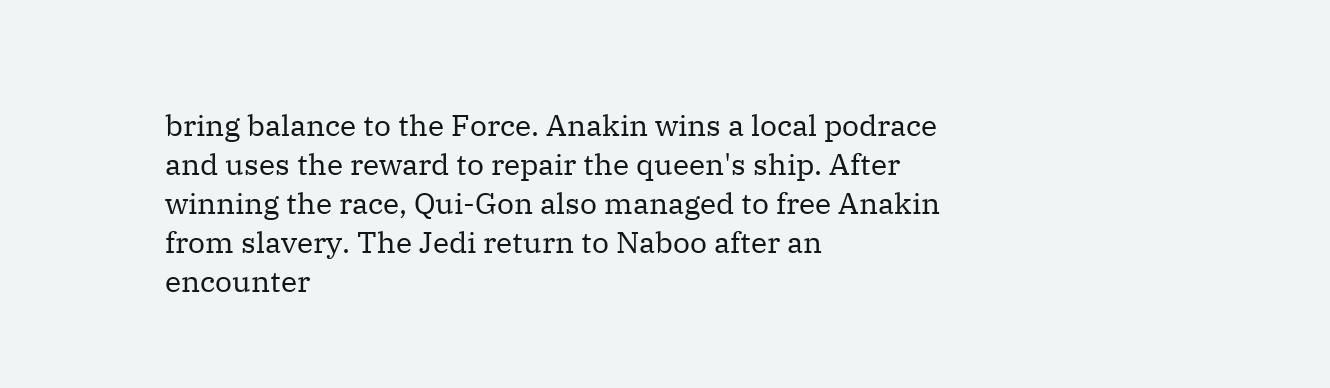bring balance to the Force. Anakin wins a local podrace and uses the reward to repair the queen's ship. After winning the race, Qui-Gon also managed to free Anakin from slavery. The Jedi return to Naboo after an encounter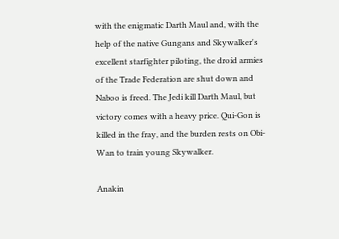with the enigmatic Darth Maul and, with the help of the native Gungans and Skywalker's excellent starfighter piloting, the droid armies of the Trade Federation are shut down and Naboo is freed. The Jedi kill Darth Maul, but victory comes with a heavy price. Qui-Gon is killed in the fray, and the burden rests on Obi-Wan to train young Skywalker.

Anakin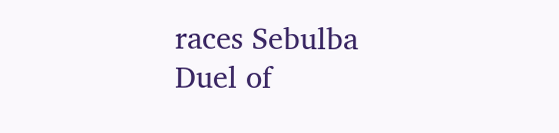races Sebulba Duel of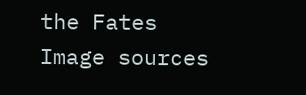the Fates
Image sources